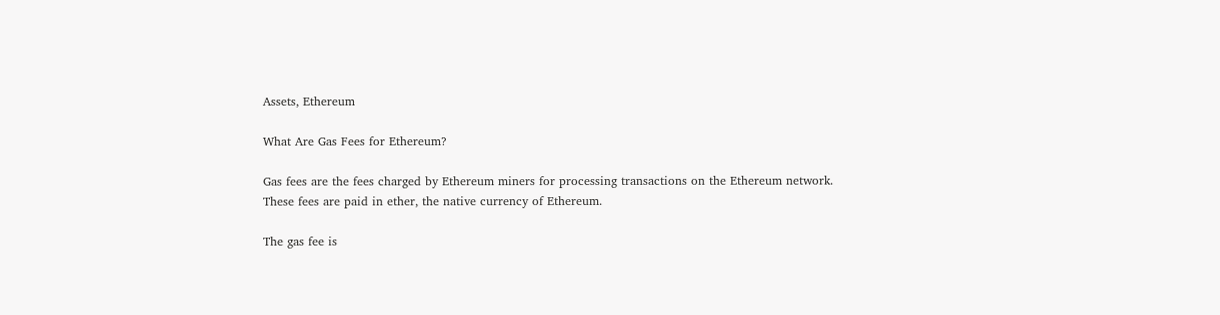Assets, Ethereum

What Are Gas Fees for Ethereum?

Gas fees are the fees charged by Ethereum miners for processing transactions on the Ethereum network. These fees are paid in ether, the native currency of Ethereum.

The gas fee is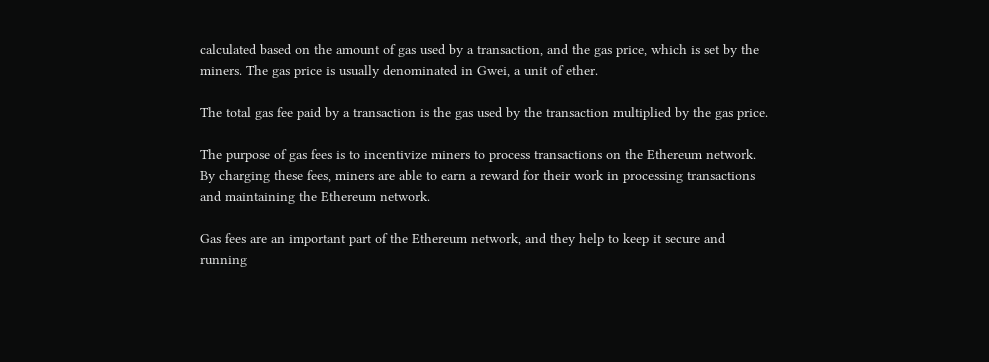calculated based on the amount of gas used by a transaction, and the gas price, which is set by the miners. The gas price is usually denominated in Gwei, a unit of ether.

The total gas fee paid by a transaction is the gas used by the transaction multiplied by the gas price.

The purpose of gas fees is to incentivize miners to process transactions on the Ethereum network. By charging these fees, miners are able to earn a reward for their work in processing transactions and maintaining the Ethereum network.

Gas fees are an important part of the Ethereum network, and they help to keep it secure and running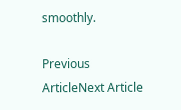smoothly.

Previous ArticleNext Article